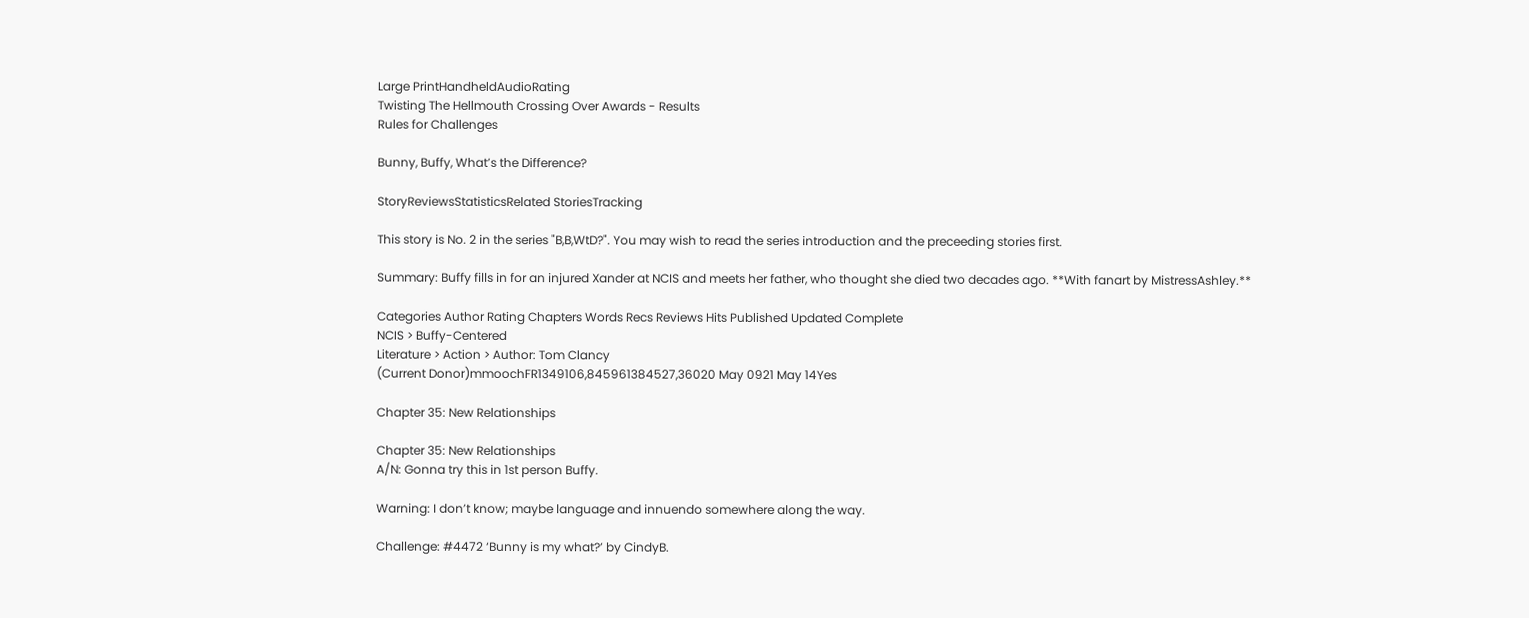Large PrintHandheldAudioRating
Twisting The Hellmouth Crossing Over Awards - Results
Rules for Challenges

Bunny, Buffy, What’s the Difference?

StoryReviewsStatisticsRelated StoriesTracking

This story is No. 2 in the series "B,B,WtD?". You may wish to read the series introduction and the preceeding stories first.

Summary: Buffy fills in for an injured Xander at NCIS and meets her father, who thought she died two decades ago. **With fanart by MistressAshley.**

Categories Author Rating Chapters Words Recs Reviews Hits Published Updated Complete
NCIS > Buffy-Centered
Literature > Action > Author: Tom Clancy
(Current Donor)mmoochFR1349106,845961384527,36020 May 0921 May 14Yes

Chapter 35: New Relationships

Chapter 35: New Relationships
A/N: Gonna try this in 1st person Buffy.

Warning: I don’t know; maybe language and innuendo somewhere along the way.

Challenge: #4472 ‘Bunny is my what?’ by CindyB.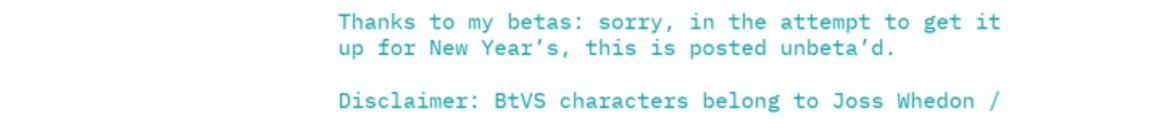Thanks to my betas: sorry, in the attempt to get it up for New Year’s, this is posted unbeta’d.

Disclaimer: BtVS characters belong to Joss Whedon /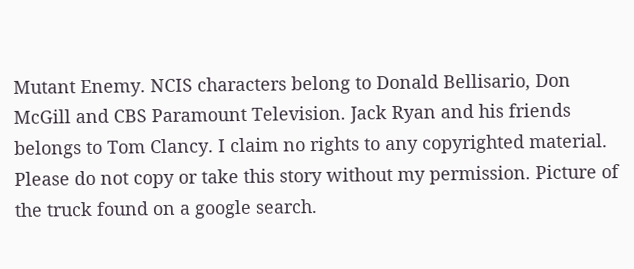Mutant Enemy. NCIS characters belong to Donald Bellisario, Don McGill and CBS Paramount Television. Jack Ryan and his friends belongs to Tom Clancy. I claim no rights to any copyrighted material. Please do not copy or take this story without my permission. Picture of the truck found on a google search.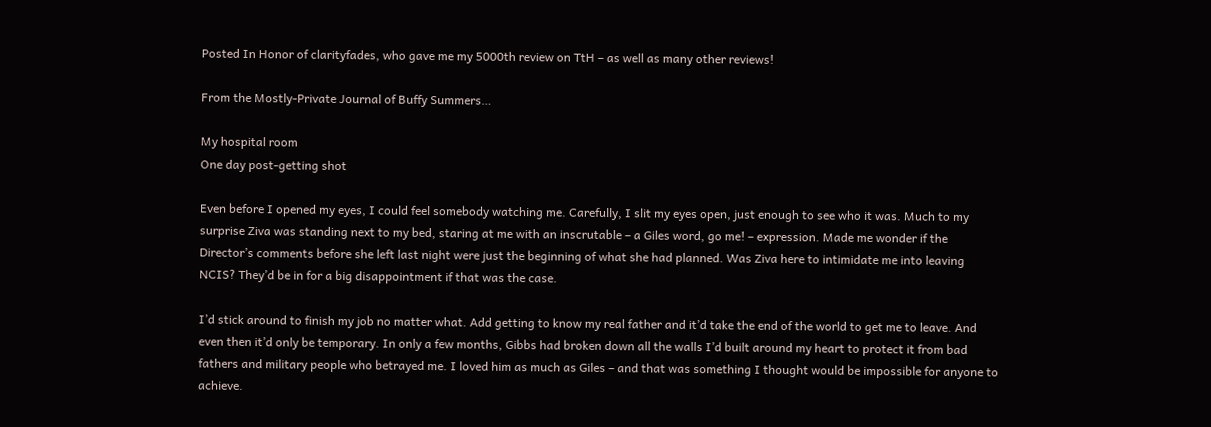Posted In Honor of clarityfades, who gave me my 5000th review on TtH – as well as many other reviews!

From the Mostly-Private Journal of Buffy Summers…

My hospital room
One day post-getting shot

Even before I opened my eyes, I could feel somebody watching me. Carefully, I slit my eyes open, just enough to see who it was. Much to my surprise Ziva was standing next to my bed, staring at me with an inscrutable – a Giles word, go me! – expression. Made me wonder if the Director’s comments before she left last night were just the beginning of what she had planned. Was Ziva here to intimidate me into leaving NCIS? They’d be in for a big disappointment if that was the case.

I’d stick around to finish my job no matter what. Add getting to know my real father and it’d take the end of the world to get me to leave. And even then it’d only be temporary. In only a few months, Gibbs had broken down all the walls I’d built around my heart to protect it from bad fathers and military people who betrayed me. I loved him as much as Giles – and that was something I thought would be impossible for anyone to achieve.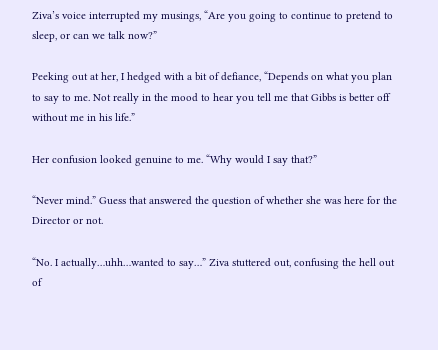Ziva’s voice interrupted my musings, “Are you going to continue to pretend to sleep, or can we talk now?”

Peeking out at her, I hedged with a bit of defiance, “Depends on what you plan to say to me. Not really in the mood to hear you tell me that Gibbs is better off without me in his life.”

Her confusion looked genuine to me. “Why would I say that?”

“Never mind.” Guess that answered the question of whether she was here for the Director or not.

“No. I actually…uhh…wanted to say…” Ziva stuttered out, confusing the hell out of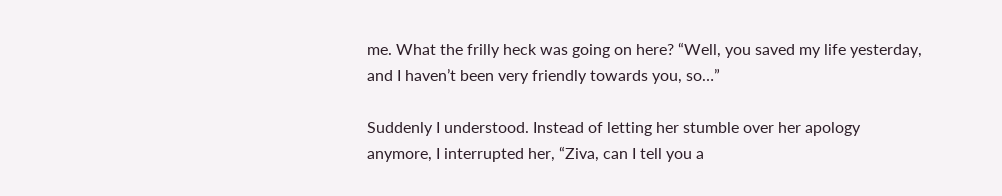me. What the frilly heck was going on here? “Well, you saved my life yesterday, and I haven’t been very friendly towards you, so…”

Suddenly I understood. Instead of letting her stumble over her apology anymore, I interrupted her, “Ziva, can I tell you a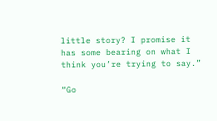little story? I promise it has some bearing on what I think you’re trying to say.”

“Go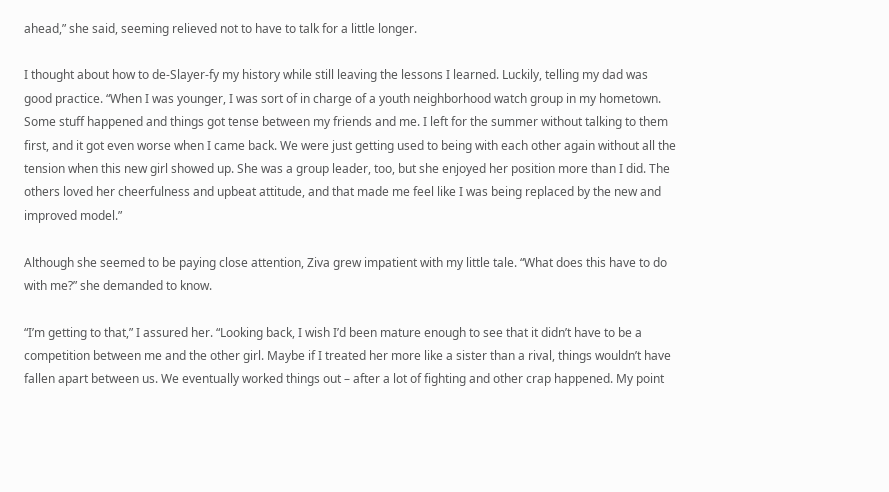ahead,” she said, seeming relieved not to have to talk for a little longer.

I thought about how to de-Slayer-fy my history while still leaving the lessons I learned. Luckily, telling my dad was good practice. “When I was younger, I was sort of in charge of a youth neighborhood watch group in my hometown. Some stuff happened and things got tense between my friends and me. I left for the summer without talking to them first, and it got even worse when I came back. We were just getting used to being with each other again without all the tension when this new girl showed up. She was a group leader, too, but she enjoyed her position more than I did. The others loved her cheerfulness and upbeat attitude, and that made me feel like I was being replaced by the new and improved model.”

Although she seemed to be paying close attention, Ziva grew impatient with my little tale. “What does this have to do with me?” she demanded to know.

“I’m getting to that,” I assured her. “Looking back, I wish I’d been mature enough to see that it didn’t have to be a competition between me and the other girl. Maybe if I treated her more like a sister than a rival, things wouldn’t have fallen apart between us. We eventually worked things out – after a lot of fighting and other crap happened. My point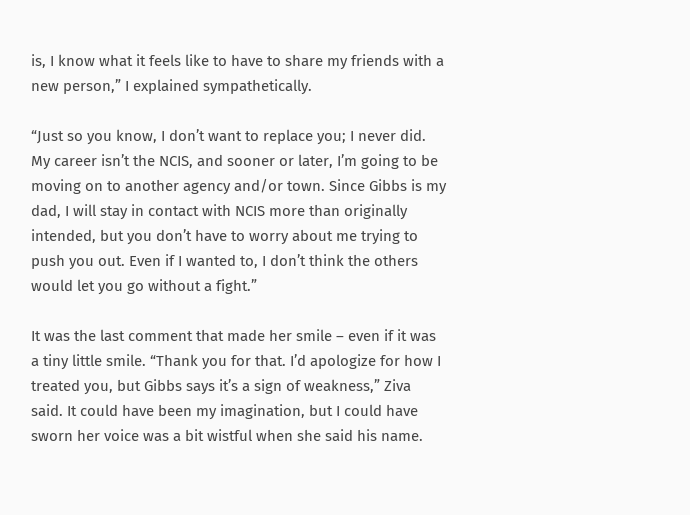is, I know what it feels like to have to share my friends with a new person,” I explained sympathetically.

“Just so you know, I don’t want to replace you; I never did. My career isn’t the NCIS, and sooner or later, I’m going to be moving on to another agency and/or town. Since Gibbs is my dad, I will stay in contact with NCIS more than originally intended, but you don’t have to worry about me trying to push you out. Even if I wanted to, I don’t think the others would let you go without a fight.”

It was the last comment that made her smile – even if it was a tiny little smile. “Thank you for that. I’d apologize for how I treated you, but Gibbs says it’s a sign of weakness,” Ziva said. It could have been my imagination, but I could have sworn her voice was a bit wistful when she said his name.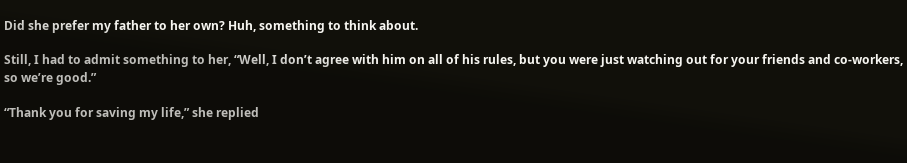Did she prefer my father to her own? Huh, something to think about.

Still, I had to admit something to her, “Well, I don’t agree with him on all of his rules, but you were just watching out for your friends and co-workers, so we’re good.”

“Thank you for saving my life,” she replied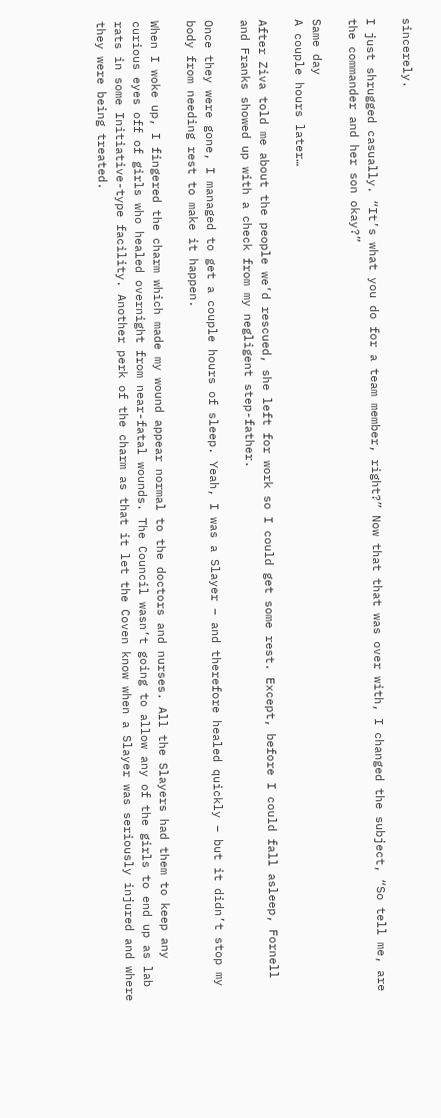sincerely.

I just shrugged casually. “It’s what you do for a team member, right?” Now that that was over with, I changed the subject, “So tell me, are the commander and her son okay?”

Same day
A couple hours later…

After Ziva told me about the people we’d rescued, she left for work so I could get some rest. Except, before I could fall asleep, Fornell and Franks showed up with a check from my negligent step-father.

Once they were gone, I managed to get a couple hours of sleep. Yeah, I was a Slayer – and therefore healed quickly – but it didn’t stop my body from needing rest to make it happen.

When I woke up, I fingered the charm which made my wound appear normal to the doctors and nurses. All the Slayers had them to keep any curious eyes off of girls who healed overnight from near-fatal wounds. The Council wasn’t going to allow any of the girls to end up as lab rats in some Initiative-type facility. Another perk of the charm as that it let the Coven know when a Slayer was seriously injured and where they were being treated.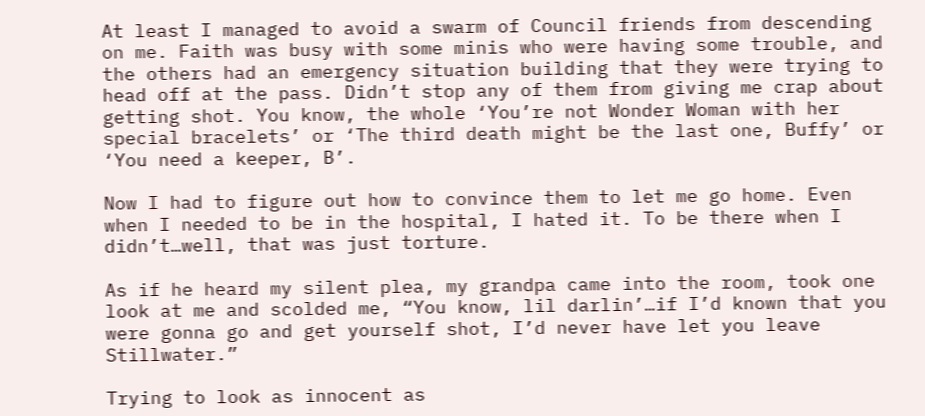At least I managed to avoid a swarm of Council friends from descending on me. Faith was busy with some minis who were having some trouble, and the others had an emergency situation building that they were trying to head off at the pass. Didn’t stop any of them from giving me crap about getting shot. You know, the whole ‘You’re not Wonder Woman with her special bracelets’ or ‘The third death might be the last one, Buffy’ or ‘You need a keeper, B’.

Now I had to figure out how to convince them to let me go home. Even when I needed to be in the hospital, I hated it. To be there when I didn’t…well, that was just torture.

As if he heard my silent plea, my grandpa came into the room, took one look at me and scolded me, “You know, lil darlin’…if I’d known that you were gonna go and get yourself shot, I’d never have let you leave Stillwater.”

Trying to look as innocent as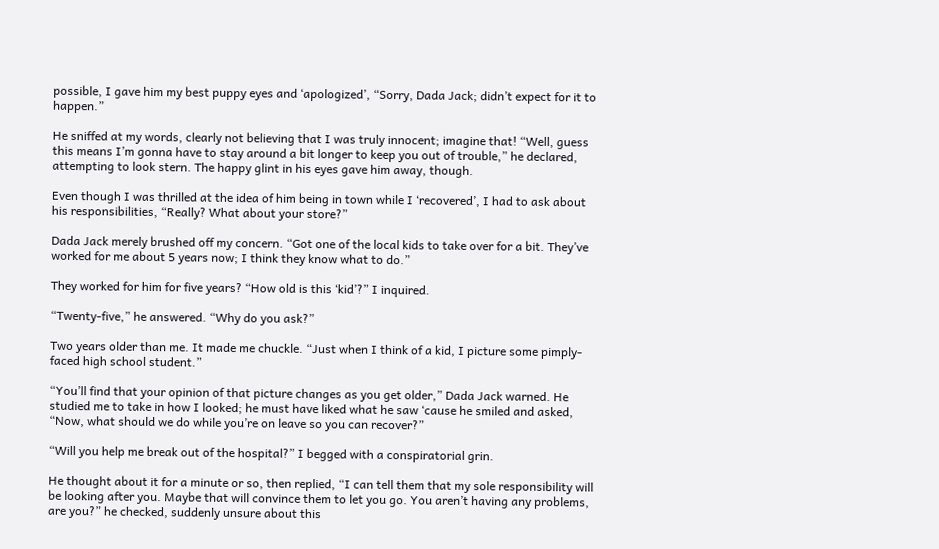possible, I gave him my best puppy eyes and ‘apologized’, “Sorry, Dada Jack; didn’t expect for it to happen.”

He sniffed at my words, clearly not believing that I was truly innocent; imagine that! “Well, guess this means I’m gonna have to stay around a bit longer to keep you out of trouble,” he declared, attempting to look stern. The happy glint in his eyes gave him away, though.

Even though I was thrilled at the idea of him being in town while I ‘recovered’, I had to ask about his responsibilities, “Really? What about your store?”

Dada Jack merely brushed off my concern. “Got one of the local kids to take over for a bit. They’ve worked for me about 5 years now; I think they know what to do.”

They worked for him for five years? “How old is this ‘kid’?” I inquired.

“Twenty-five,” he answered. “Why do you ask?”

Two years older than me. It made me chuckle. “Just when I think of a kid, I picture some pimply-faced high school student.”

“You’ll find that your opinion of that picture changes as you get older,” Dada Jack warned. He studied me to take in how I looked; he must have liked what he saw ‘cause he smiled and asked, “Now, what should we do while you’re on leave so you can recover?”

“Will you help me break out of the hospital?” I begged with a conspiratorial grin.

He thought about it for a minute or so, then replied, “I can tell them that my sole responsibility will be looking after you. Maybe that will convince them to let you go. You aren’t having any problems, are you?” he checked, suddenly unsure about this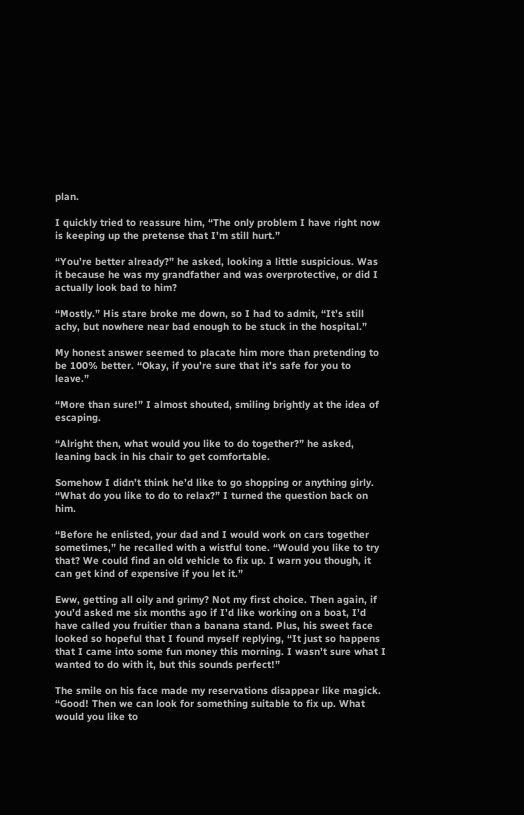plan.

I quickly tried to reassure him, “The only problem I have right now is keeping up the pretense that I’m still hurt.”

“You’re better already?” he asked, looking a little suspicious. Was it because he was my grandfather and was overprotective, or did I actually look bad to him?

“Mostly.” His stare broke me down, so I had to admit, “It’s still achy, but nowhere near bad enough to be stuck in the hospital.”

My honest answer seemed to placate him more than pretending to be 100% better. “Okay, if you’re sure that it’s safe for you to leave.”

“More than sure!” I almost shouted, smiling brightly at the idea of escaping.

“Alright then, what would you like to do together?” he asked, leaning back in his chair to get comfortable.

Somehow I didn’t think he’d like to go shopping or anything girly. “What do you like to do to relax?” I turned the question back on him.

“Before he enlisted, your dad and I would work on cars together sometimes,” he recalled with a wistful tone. “Would you like to try that? We could find an old vehicle to fix up. I warn you though, it can get kind of expensive if you let it.”

Eww, getting all oily and grimy? Not my first choice. Then again, if you’d asked me six months ago if I’d like working on a boat, I’d have called you fruitier than a banana stand. Plus, his sweet face looked so hopeful that I found myself replying, “It just so happens that I came into some fun money this morning. I wasn’t sure what I wanted to do with it, but this sounds perfect!”

The smile on his face made my reservations disappear like magick. “Good! Then we can look for something suitable to fix up. What would you like to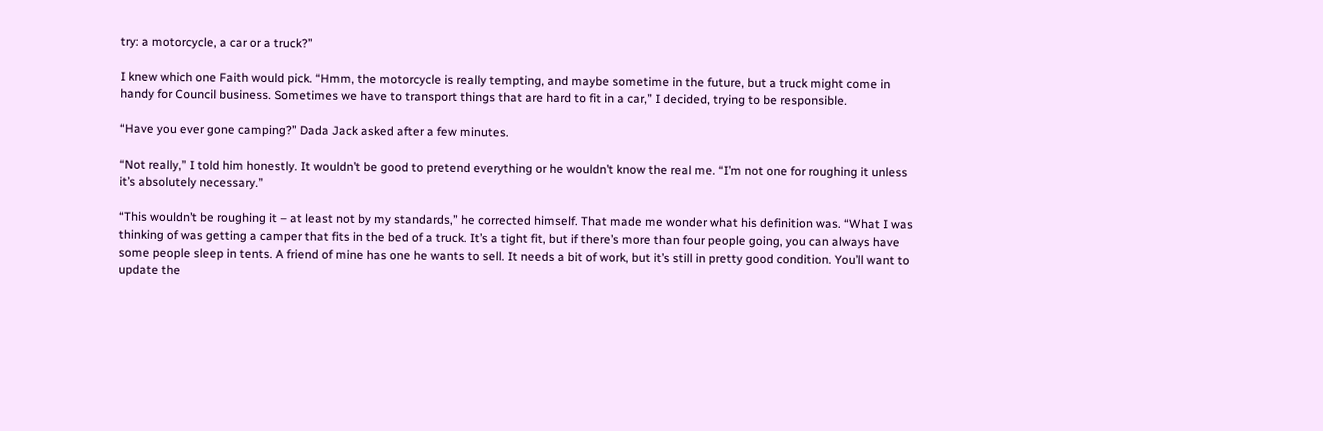try: a motorcycle, a car or a truck?”

I knew which one Faith would pick. “Hmm, the motorcycle is really tempting, and maybe sometime in the future, but a truck might come in handy for Council business. Sometimes we have to transport things that are hard to fit in a car,” I decided, trying to be responsible.

“Have you ever gone camping?” Dada Jack asked after a few minutes.

“Not really,” I told him honestly. It wouldn’t be good to pretend everything or he wouldn’t know the real me. “I’m not one for roughing it unless it’s absolutely necessary.”

“This wouldn’t be roughing it – at least not by my standards,” he corrected himself. That made me wonder what his definition was. “What I was thinking of was getting a camper that fits in the bed of a truck. It’s a tight fit, but if there’s more than four people going, you can always have some people sleep in tents. A friend of mine has one he wants to sell. It needs a bit of work, but it’s still in pretty good condition. You’ll want to update the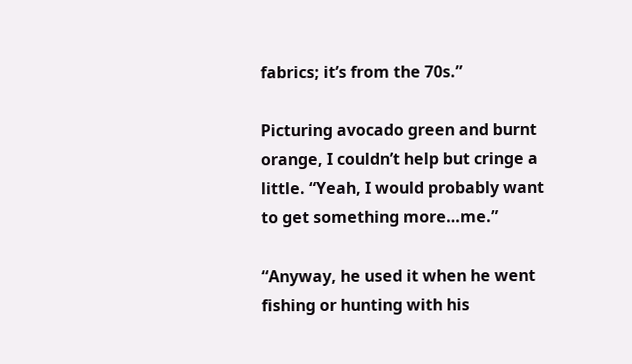fabrics; it’s from the 70s.”

Picturing avocado green and burnt orange, I couldn’t help but cringe a little. “Yeah, I would probably want to get something more…me.”

“Anyway, he used it when he went fishing or hunting with his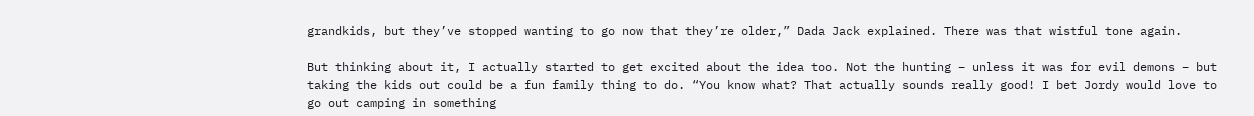grandkids, but they’ve stopped wanting to go now that they’re older,” Dada Jack explained. There was that wistful tone again.

But thinking about it, I actually started to get excited about the idea too. Not the hunting – unless it was for evil demons – but taking the kids out could be a fun family thing to do. “You know what? That actually sounds really good! I bet Jordy would love to go out camping in something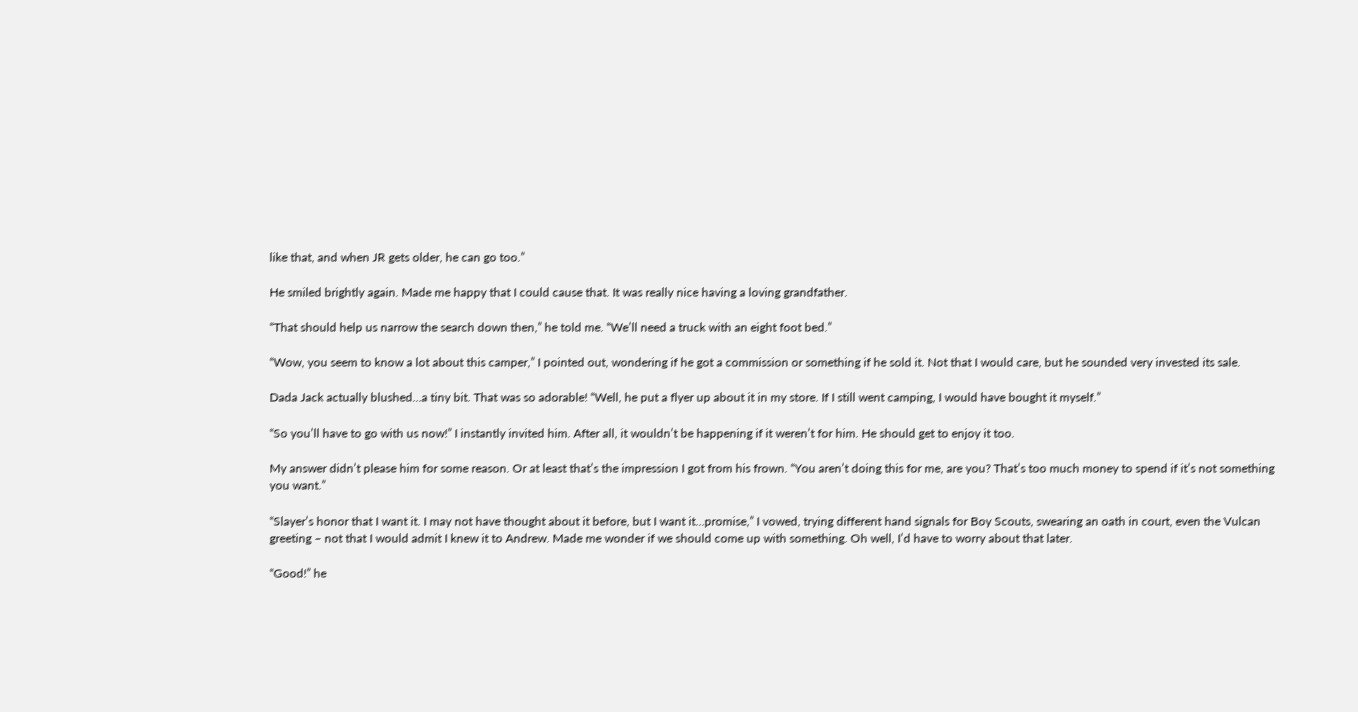like that, and when JR gets older, he can go too.”

He smiled brightly again. Made me happy that I could cause that. It was really nice having a loving grandfather.

“That should help us narrow the search down then,” he told me. “We’ll need a truck with an eight foot bed.”

“Wow, you seem to know a lot about this camper,” I pointed out, wondering if he got a commission or something if he sold it. Not that I would care, but he sounded very invested its sale.

Dada Jack actually blushed…a tiny bit. That was so adorable! “Well, he put a flyer up about it in my store. If I still went camping, I would have bought it myself.”

“So you’ll have to go with us now!” I instantly invited him. After all, it wouldn’t be happening if it weren’t for him. He should get to enjoy it too.

My answer didn’t please him for some reason. Or at least that’s the impression I got from his frown. “You aren’t doing this for me, are you? That’s too much money to spend if it’s not something you want.”

“Slayer’s honor that I want it. I may not have thought about it before, but I want it…promise,” I vowed, trying different hand signals for Boy Scouts, swearing an oath in court, even the Vulcan greeting – not that I would admit I knew it to Andrew. Made me wonder if we should come up with something. Oh well, I’d have to worry about that later.

“Good!” he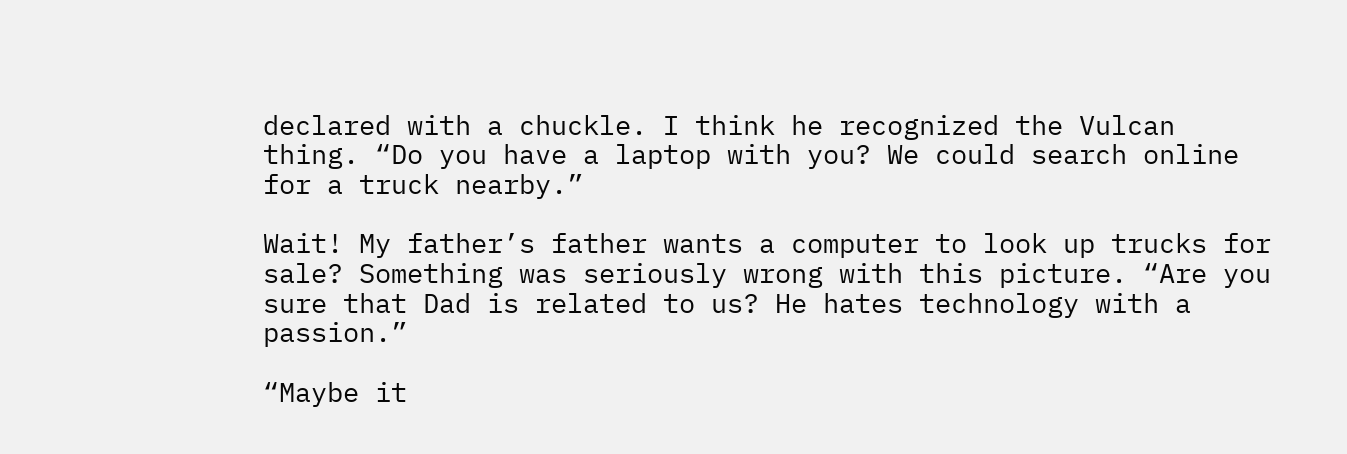declared with a chuckle. I think he recognized the Vulcan thing. “Do you have a laptop with you? We could search online for a truck nearby.”

Wait! My father’s father wants a computer to look up trucks for sale? Something was seriously wrong with this picture. “Are you sure that Dad is related to us? He hates technology with a passion.”

“Maybe it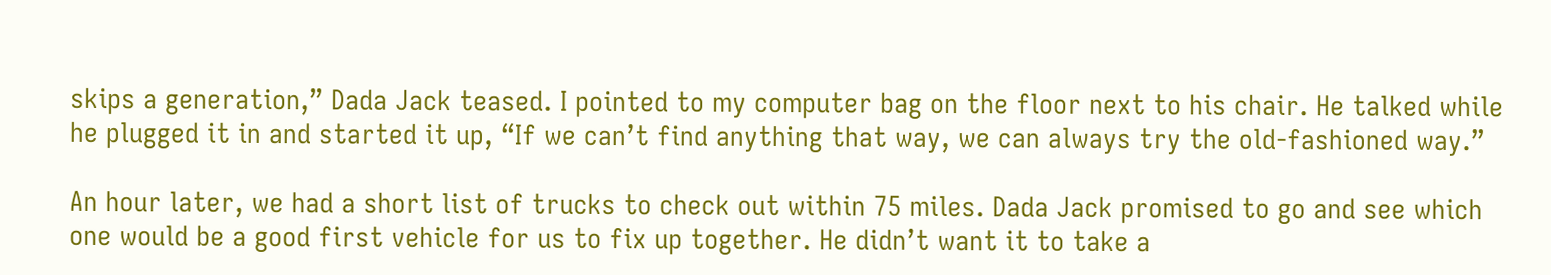skips a generation,” Dada Jack teased. I pointed to my computer bag on the floor next to his chair. He talked while he plugged it in and started it up, “If we can’t find anything that way, we can always try the old-fashioned way.”

An hour later, we had a short list of trucks to check out within 75 miles. Dada Jack promised to go and see which one would be a good first vehicle for us to fix up together. He didn’t want it to take a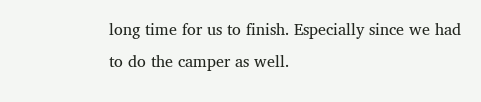long time for us to finish. Especially since we had to do the camper as well.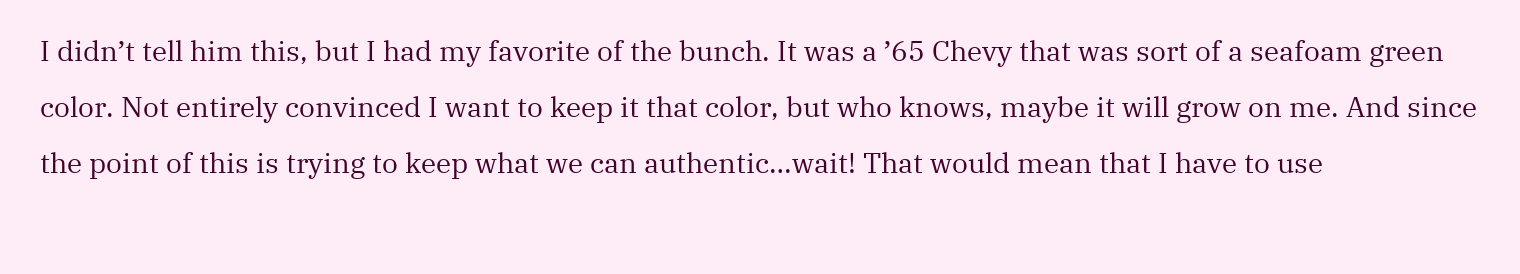I didn’t tell him this, but I had my favorite of the bunch. It was a ’65 Chevy that was sort of a seafoam green color. Not entirely convinced I want to keep it that color, but who knows, maybe it will grow on me. And since the point of this is trying to keep what we can authentic…wait! That would mean that I have to use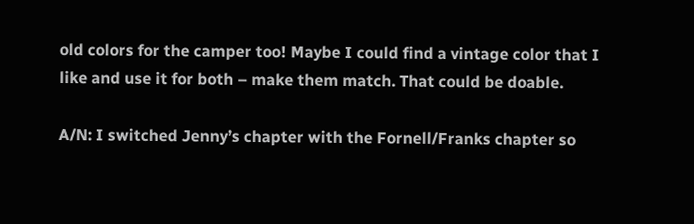old colors for the camper too! Maybe I could find a vintage color that I like and use it for both – make them match. That could be doable.

A/N: I switched Jenny’s chapter with the Fornell/Franks chapter so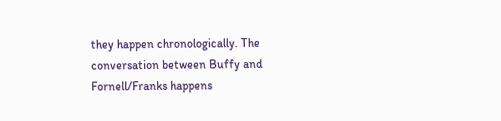they happen chronologically. The conversation between Buffy and Fornell/Franks happens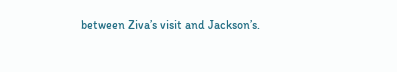between Ziva’s visit and Jackson’s.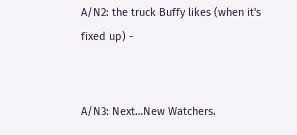A/N2: the truck Buffy likes (when it's fixed up) -


A/N3: Next…New Watchers.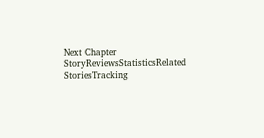Next Chapter
StoryReviewsStatisticsRelated StoriesTracking